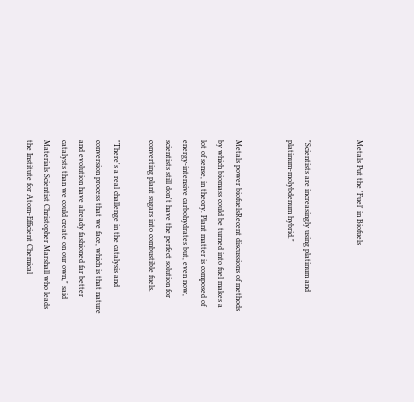Metals Put the 'Fuel' in Biofuels


"Scientists are increasingly using platinum and platinum-molybdenum hybrid."


Metals power biofuelsRecent discussions of methods by which biomass could be turned into fuel makes a lot of sense, in theory. Plant matter is composed of energy-intensive carbohydrates but, even now, scientists still don't have the perfect solution for converting plant sugars into combustible fuels.

"There's a real challenge in the catalysis and conversion process that we face, which is that nature and evolution have already fashioned far better catalysts than we could create on our own," said Materials Scientist Christopher Marshall who leads the Institute for Atom-Efficient Chemical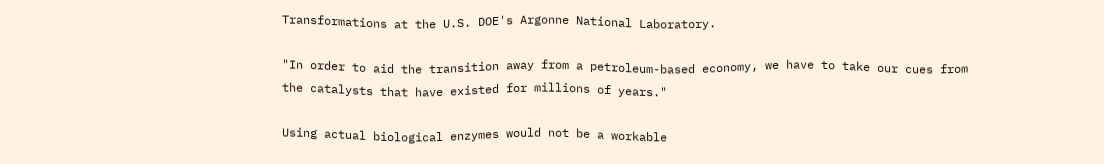Transformations at the U.S. DOE's Argonne National Laboratory.

"In order to aid the transition away from a petroleum-based economy, we have to take our cues from the catalysts that have existed for millions of years."

Using actual biological enzymes would not be a workable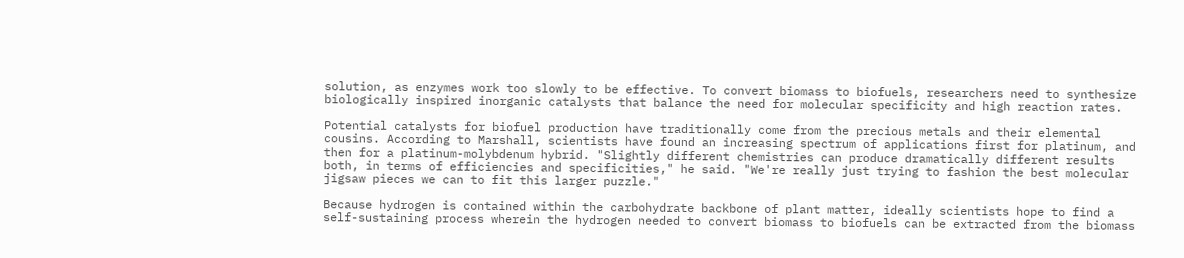solution, as enzymes work too slowly to be effective. To convert biomass to biofuels, researchers need to synthesize biologically inspired inorganic catalysts that balance the need for molecular specificity and high reaction rates.

Potential catalysts for biofuel production have traditionally come from the precious metals and their elemental cousins. According to Marshall, scientists have found an increasing spectrum of applications first for platinum, and then for a platinum-molybdenum hybrid. "Slightly different chemistries can produce dramatically different results both, in terms of efficiencies and specificities," he said. "We're really just trying to fashion the best molecular jigsaw pieces we can to fit this larger puzzle."

Because hydrogen is contained within the carbohydrate backbone of plant matter, ideally scientists hope to find a self-sustaining process wherein the hydrogen needed to convert biomass to biofuels can be extracted from the biomass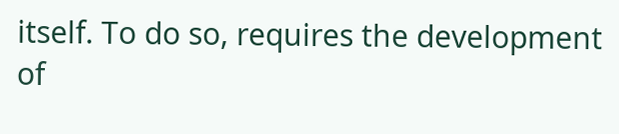itself. To do so, requires the development of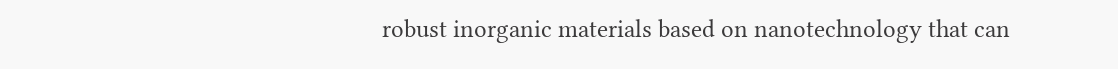robust inorganic materials based on nanotechnology that can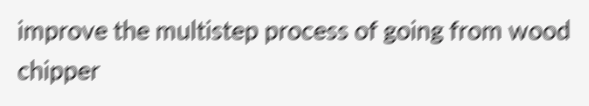improve the multistep process of going from wood chipper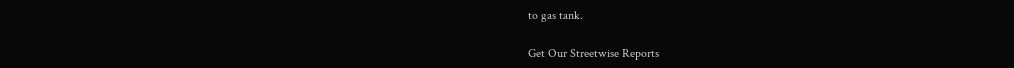to gas tank.

Get Our Streetwise Reports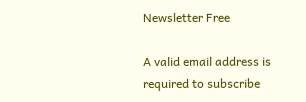Newsletter Free

A valid email address is required to subscribe